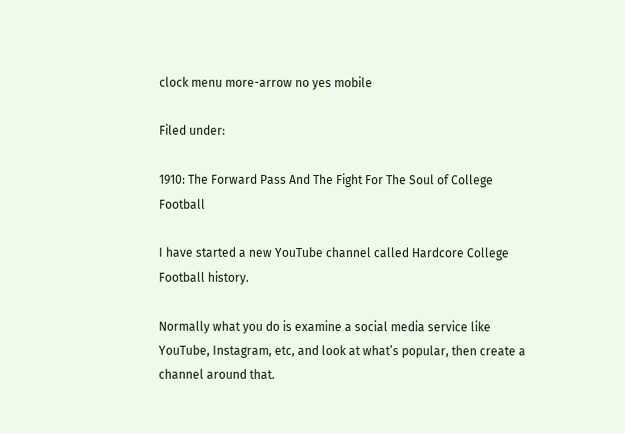clock menu more-arrow no yes mobile

Filed under:

1910: The Forward Pass And The Fight For The Soul of College Football

I have started a new YouTube channel called Hardcore College Football history.

Normally what you do is examine a social media service like YouTube, Instagram, etc, and look at what’s popular, then create a channel around that.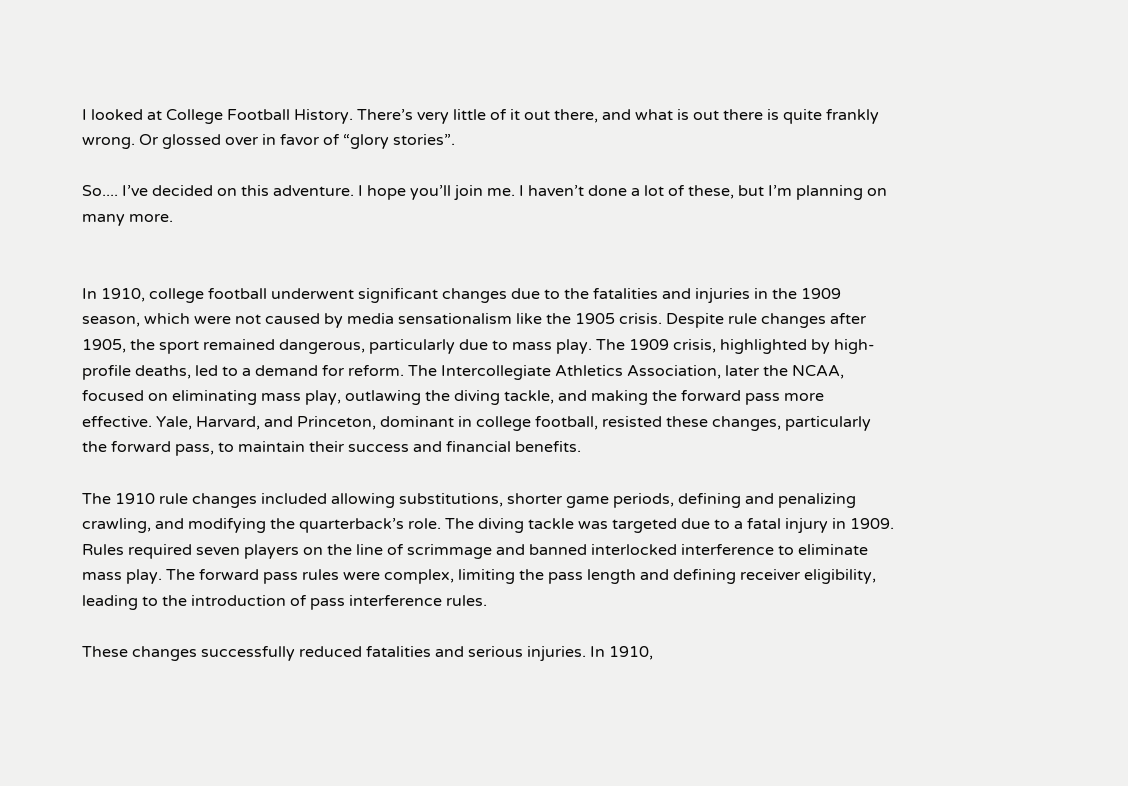I looked at College Football History. There’s very little of it out there, and what is out there is quite frankly wrong. Or glossed over in favor of “glory stories”.

So.... I’ve decided on this adventure. I hope you’ll join me. I haven’t done a lot of these, but I’m planning on many more.


In 1910, college football underwent significant changes due to the fatalities and injuries in the 1909 season, which were not caused by media sensationalism like the 1905 crisis. Despite rule changes after 1905, the sport remained dangerous, particularly due to mass play. The 1909 crisis, highlighted by high-profile deaths, led to a demand for reform. The Intercollegiate Athletics Association, later the NCAA, focused on eliminating mass play, outlawing the diving tackle, and making the forward pass more effective. Yale, Harvard, and Princeton, dominant in college football, resisted these changes, particularly the forward pass, to maintain their success and financial benefits.

The 1910 rule changes included allowing substitutions, shorter game periods, defining and penalizing crawling, and modifying the quarterback’s role. The diving tackle was targeted due to a fatal injury in 1909. Rules required seven players on the line of scrimmage and banned interlocked interference to eliminate mass play. The forward pass rules were complex, limiting the pass length and defining receiver eligibility, leading to the introduction of pass interference rules.

These changes successfully reduced fatalities and serious injuries. In 1910,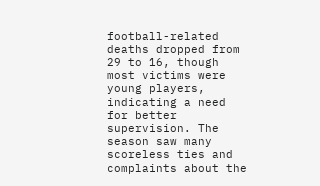football-related deaths dropped from 29 to 16, though most victims were young players, indicating a need for better supervision. The season saw many scoreless ties and complaints about the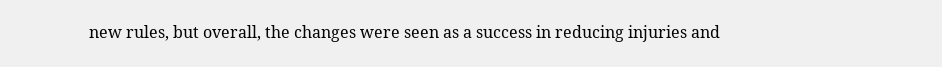new rules, but overall, the changes were seen as a success in reducing injuries and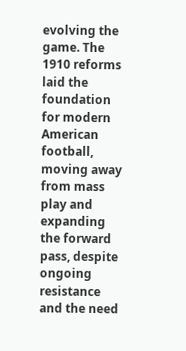evolving the game. The 1910 reforms laid the foundation for modern American football, moving away from mass play and expanding the forward pass, despite ongoing resistance and the need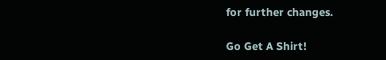for further changes.

Go Get A Shirt!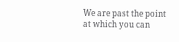We are past the point at which you can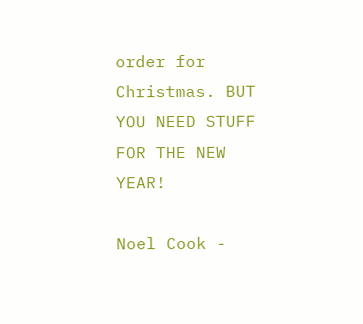order for Christmas. BUT YOU NEED STUFF FOR THE NEW YEAR!

Noel Cook -